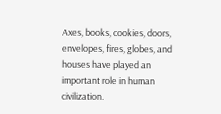Axes, books, cookies, doors, envelopes, fires, globes, and houses have played an important role in human civilization.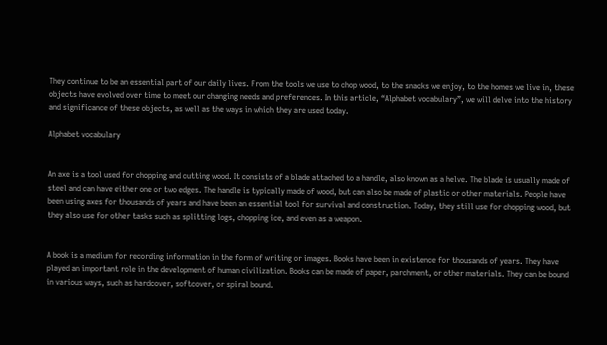They continue to be an essential part of our daily lives. From the tools we use to chop wood, to the snacks we enjoy, to the homes we live in, these objects have evolved over time to meet our changing needs and preferences. In this article, “Alphabet vocabulary”, we will delve into the history and significance of these objects, as well as the ways in which they are used today.

Alphabet vocabulary


An axe is a tool used for chopping and cutting wood. It consists of a blade attached to a handle, also known as a helve. The blade is usually made of steel and can have either one or two edges. The handle is typically made of wood, but can also be made of plastic or other materials. People have been using axes for thousands of years and have been an essential tool for survival and construction. Today, they still use for chopping wood, but they also use for other tasks such as splitting logs, chopping ice, and even as a weapon.


A book is a medium for recording information in the form of writing or images. Books have been in existence for thousands of years. They have played an important role in the development of human civilization. Books can be made of paper, parchment, or other materials. They can be bound in various ways, such as hardcover, softcover, or spiral bound.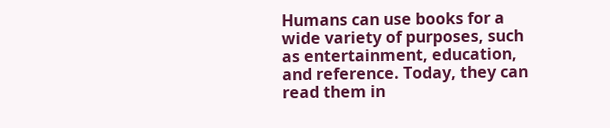Humans can use books for a wide variety of purposes, such as entertainment, education, and reference. Today, they can read them in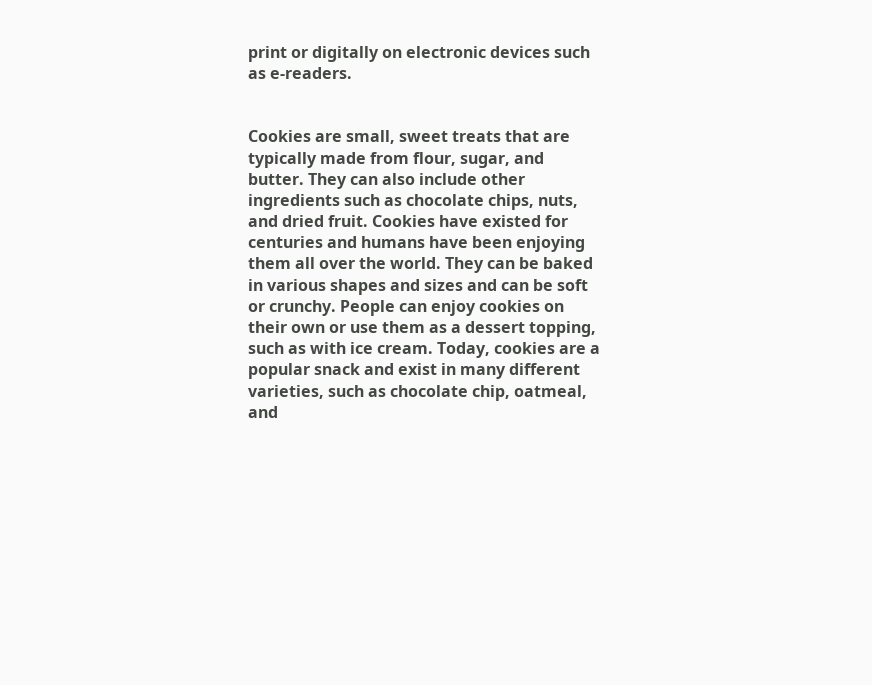print or digitally on electronic devices such as e-readers.


Cookies are small, sweet treats that are typically made from flour, sugar, and butter. They can also include other ingredients such as chocolate chips, nuts, and dried fruit. Cookies have existed for centuries and humans have been enjoying them all over the world. They can be baked in various shapes and sizes and can be soft or crunchy. People can enjoy cookies on their own or use them as a dessert topping, such as with ice cream. Today, cookies are a popular snack and exist in many different varieties, such as chocolate chip, oatmeal, and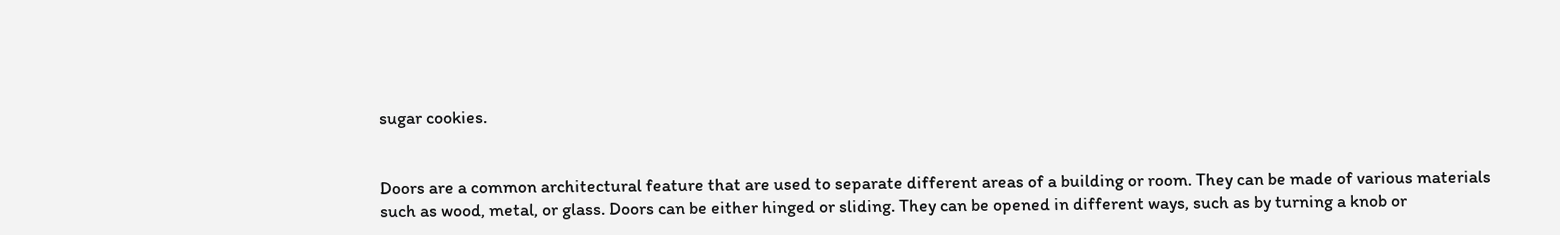sugar cookies.


Doors are a common architectural feature that are used to separate different areas of a building or room. They can be made of various materials such as wood, metal, or glass. Doors can be either hinged or sliding. They can be opened in different ways, such as by turning a knob or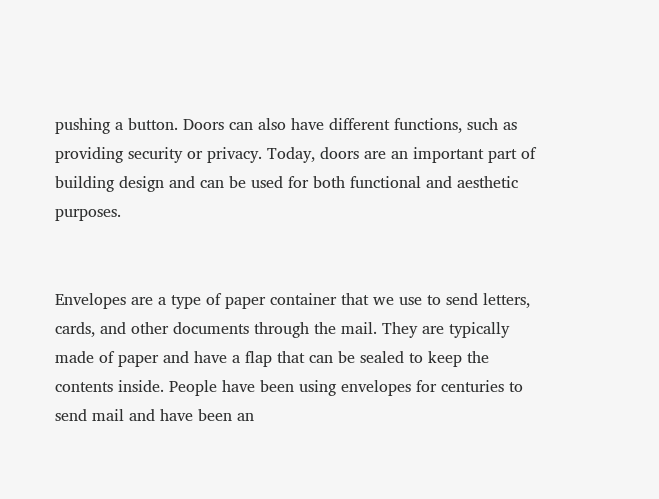pushing a button. Doors can also have different functions, such as providing security or privacy. Today, doors are an important part of building design and can be used for both functional and aesthetic purposes.


Envelopes are a type of paper container that we use to send letters, cards, and other documents through the mail. They are typically made of paper and have a flap that can be sealed to keep the contents inside. People have been using envelopes for centuries to send mail and have been an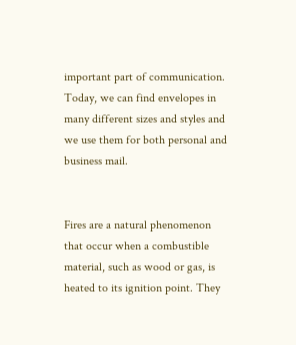important part of communication. Today, we can find envelopes in many different sizes and styles and we use them for both personal and business mail.


Fires are a natural phenomenon that occur when a combustible material, such as wood or gas, is heated to its ignition point. They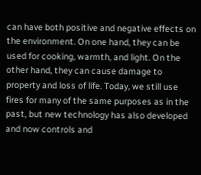can have both positive and negative effects on the environment. On one hand, they can be used for cooking, warmth, and light. On the other hand, they can cause damage to property and loss of life. Today, we still use fires for many of the same purposes as in the past, but new technology has also developed and now controls and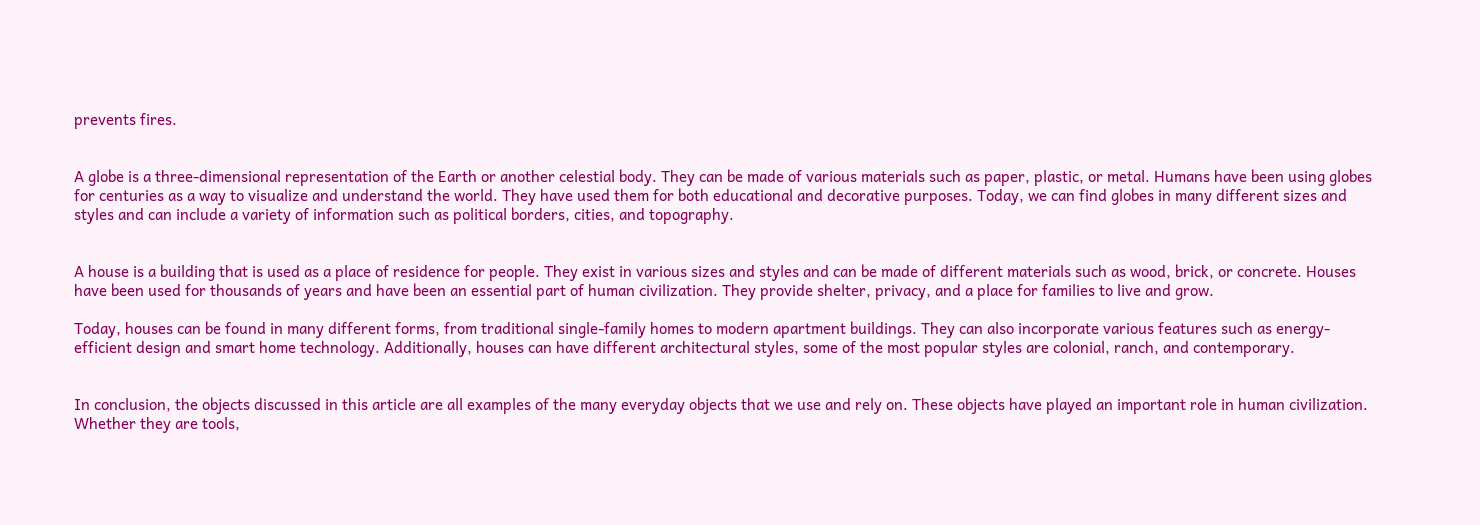prevents fires.


A globe is a three-dimensional representation of the Earth or another celestial body. They can be made of various materials such as paper, plastic, or metal. Humans have been using globes for centuries as a way to visualize and understand the world. They have used them for both educational and decorative purposes. Today, we can find globes in many different sizes and styles and can include a variety of information such as political borders, cities, and topography.


A house is a building that is used as a place of residence for people. They exist in various sizes and styles and can be made of different materials such as wood, brick, or concrete. Houses have been used for thousands of years and have been an essential part of human civilization. They provide shelter, privacy, and a place for families to live and grow.

Today, houses can be found in many different forms, from traditional single-family homes to modern apartment buildings. They can also incorporate various features such as energy-efficient design and smart home technology. Additionally, houses can have different architectural styles, some of the most popular styles are colonial, ranch, and contemporary.


In conclusion, the objects discussed in this article are all examples of the many everyday objects that we use and rely on. These objects have played an important role in human civilization. Whether they are tools,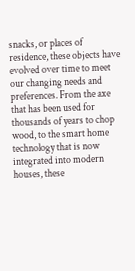snacks, or places of residence, these objects have evolved over time to meet our changing needs and preferences. From the axe that has been used for thousands of years to chop wood, to the smart home technology that is now integrated into modern houses, these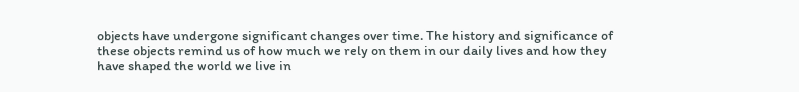objects have undergone significant changes over time. The history and significance of these objects remind us of how much we rely on them in our daily lives and how they have shaped the world we live in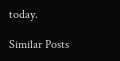today.

Similar Posts